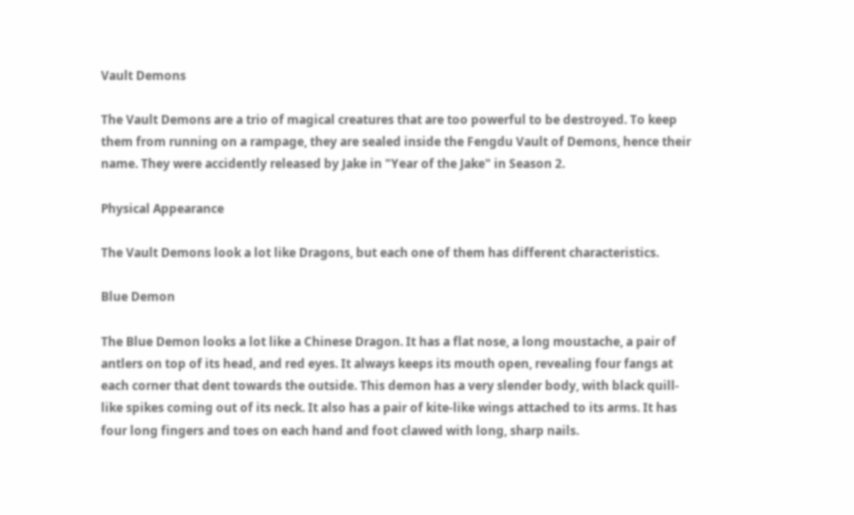Vault Demons

The Vault Demons are a trio of magical creatures that are too powerful to be destroyed. To keep them from running on a rampage, they are sealed inside the Fengdu Vault of Demons, hence their name. They were accidently released by Jake in "Year of the Jake" in Season 2.

Physical Appearance

The Vault Demons look a lot like Dragons, but each one of them has different characteristics.

Blue Demon

The Blue Demon looks a lot like a Chinese Dragon. It has a flat nose, a long moustache, a pair of antlers on top of its head, and red eyes. It always keeps its mouth open, revealing four fangs at each corner that dent towards the outside. This demon has a very slender body, with black quill-like spikes coming out of its neck. It also has a pair of kite-like wings attached to its arms. It has four long fingers and toes on each hand and foot clawed with long, sharp nails.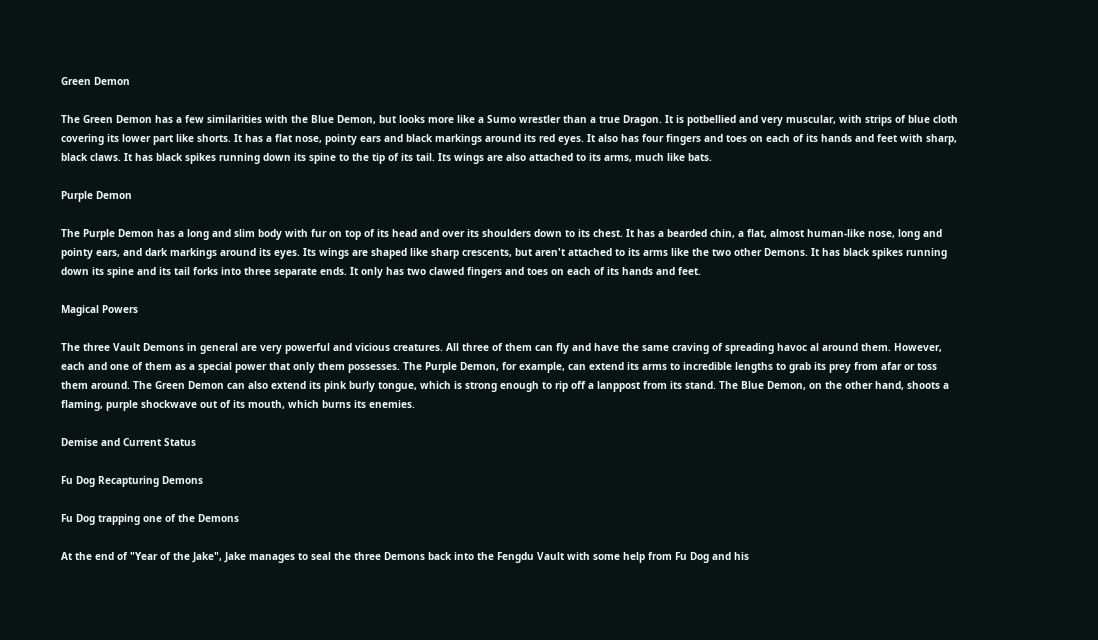Green Demon

The Green Demon has a few similarities with the Blue Demon, but looks more like a Sumo wrestler than a true Dragon. It is potbellied and very muscular, with strips of blue cloth covering its lower part like shorts. It has a flat nose, pointy ears and black markings around its red eyes. It also has four fingers and toes on each of its hands and feet with sharp, black claws. It has black spikes running down its spine to the tip of its tail. Its wings are also attached to its arms, much like bats.

Purple Demon

The Purple Demon has a long and slim body with fur on top of its head and over its shoulders down to its chest. It has a bearded chin, a flat, almost human-like nose, long and pointy ears, and dark markings around its eyes. Its wings are shaped like sharp crescents, but aren't attached to its arms like the two other Demons. It has black spikes running down its spine and its tail forks into three separate ends. It only has two clawed fingers and toes on each of its hands and feet.

Magical Powers

The three Vault Demons in general are very powerful and vicious creatures. All three of them can fly and have the same craving of spreading havoc al around them. However, each and one of them as a special power that only them possesses. The Purple Demon, for example, can extend its arms to incredible lengths to grab its prey from afar or toss them around. The Green Demon can also extend its pink burly tongue, which is strong enough to rip off a lanppost from its stand. The Blue Demon, on the other hand, shoots a flaming, purple shockwave out of its mouth, which burns its enemies.

Demise and Current Status

Fu Dog Recapturing Demons

Fu Dog trapping one of the Demons

At the end of "Year of the Jake", Jake manages to seal the three Demons back into the Fengdu Vault with some help from Fu Dog and his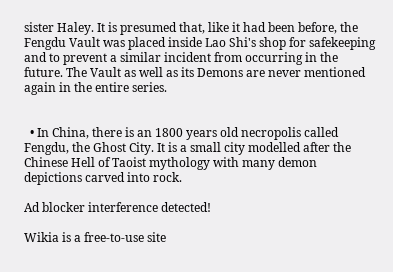sister Haley. It is presumed that, like it had been before, the Fengdu Vault was placed inside Lao Shi's shop for safekeeping and to prevent a similar incident from occurring in the future. The Vault as well as its Demons are never mentioned again in the entire series.


  • In China, there is an 1800 years old necropolis called Fengdu, the Ghost City. It is a small city modelled after the Chinese Hell of Taoist mythology with many demon depictions carved into rock.

Ad blocker interference detected!

Wikia is a free-to-use site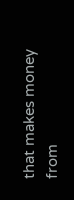that makes money from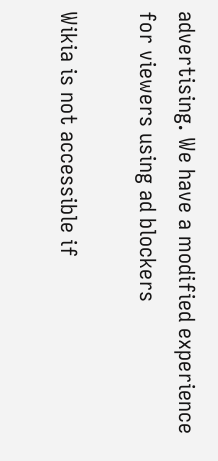advertising. We have a modified experience for viewers using ad blockers

Wikia is not accessible if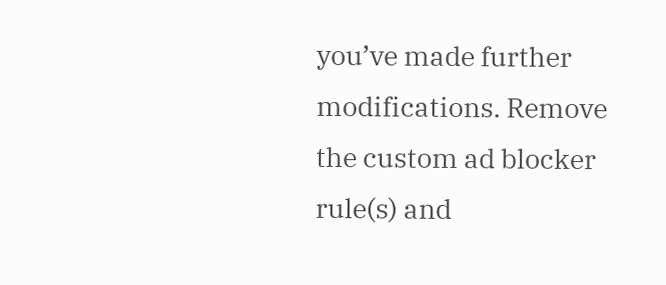you’ve made further modifications. Remove the custom ad blocker rule(s) and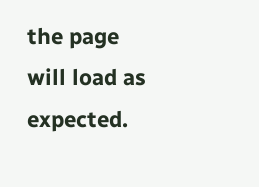the page will load as expected.